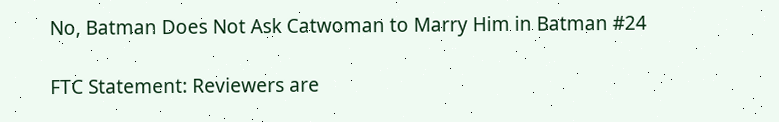No, Batman Does Not Ask Catwoman to Marry Him in Batman #24

FTC Statement: Reviewers are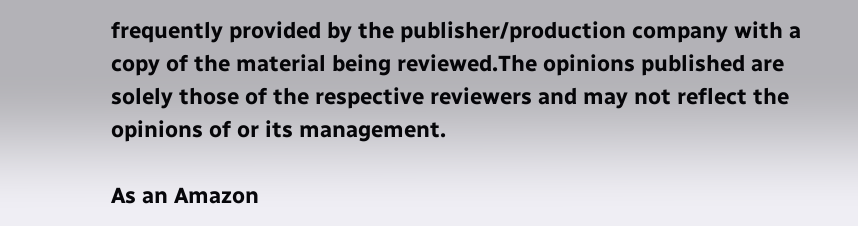frequently provided by the publisher/production company with a copy of the material being reviewed.The opinions published are solely those of the respective reviewers and may not reflect the opinions of or its management.

As an Amazon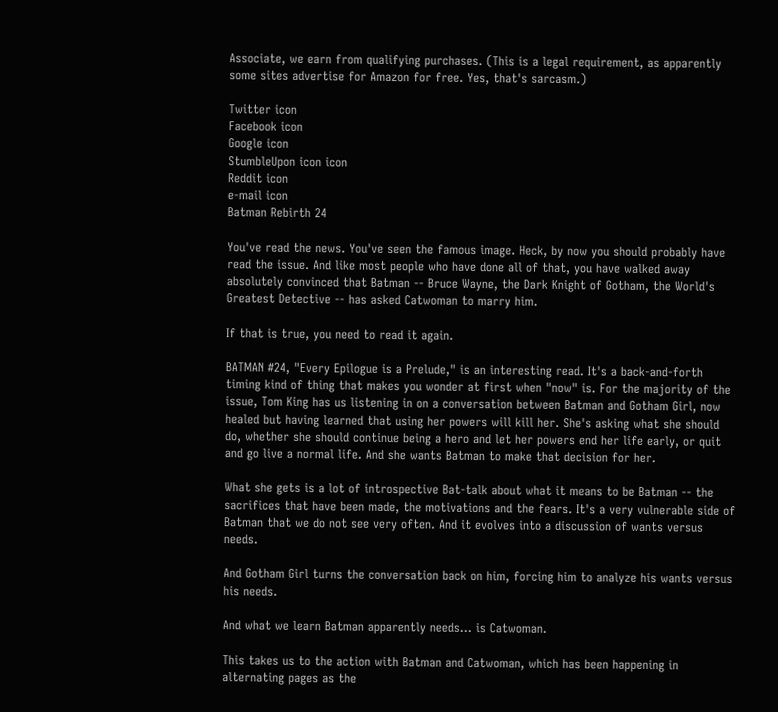Associate, we earn from qualifying purchases. (This is a legal requirement, as apparently some sites advertise for Amazon for free. Yes, that's sarcasm.)

Twitter icon
Facebook icon
Google icon
StumbleUpon icon icon
Reddit icon
e-mail icon
Batman Rebirth 24

You've read the news. You've seen the famous image. Heck, by now you should probably have read the issue. And like most people who have done all of that, you have walked away absolutely convinced that Batman -- Bruce Wayne, the Dark Knight of Gotham, the World's Greatest Detective -- has asked Catwoman to marry him.

If that is true, you need to read it again.

BATMAN #24, "Every Epilogue is a Prelude," is an interesting read. It's a back-and-forth timing kind of thing that makes you wonder at first when "now" is. For the majority of the issue, Tom King has us listening in on a conversation between Batman and Gotham Girl, now healed but having learned that using her powers will kill her. She's asking what she should do, whether she should continue being a hero and let her powers end her life early, or quit and go live a normal life. And she wants Batman to make that decision for her.

What she gets is a lot of introspective Bat-talk about what it means to be Batman -- the sacrifices that have been made, the motivations and the fears. It's a very vulnerable side of Batman that we do not see very often. And it evolves into a discussion of wants versus needs.

And Gotham Girl turns the conversation back on him, forcing him to analyze his wants versus his needs.

And what we learn Batman apparently needs... is Catwoman.

This takes us to the action with Batman and Catwoman, which has been happening in alternating pages as the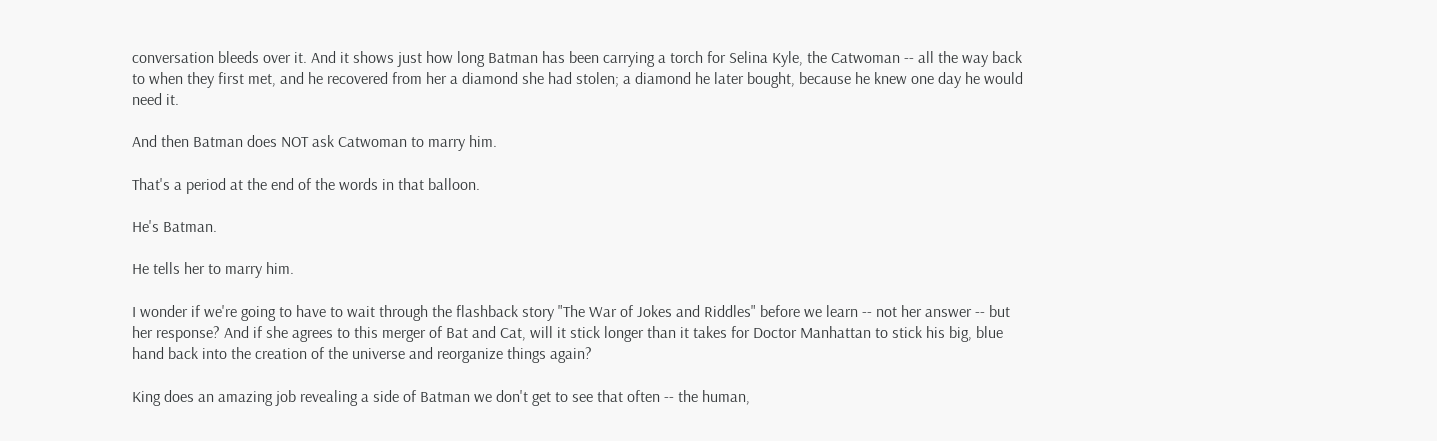conversation bleeds over it. And it shows just how long Batman has been carrying a torch for Selina Kyle, the Catwoman -- all the way back to when they first met, and he recovered from her a diamond she had stolen; a diamond he later bought, because he knew one day he would need it.

And then Batman does NOT ask Catwoman to marry him.

That's a period at the end of the words in that balloon.

He's Batman.

He tells her to marry him.

I wonder if we're going to have to wait through the flashback story "The War of Jokes and Riddles" before we learn -- not her answer -- but her response? And if she agrees to this merger of Bat and Cat, will it stick longer than it takes for Doctor Manhattan to stick his big, blue hand back into the creation of the universe and reorganize things again?

King does an amazing job revealing a side of Batman we don't get to see that often -- the human,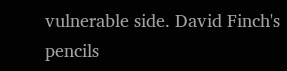vulnerable side. David Finch's pencils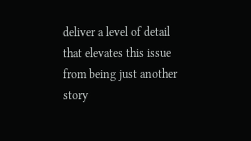deliver a level of detail that elevates this issue from being just another story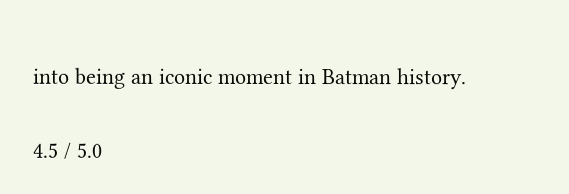into being an iconic moment in Batman history.

4.5 / 5.0